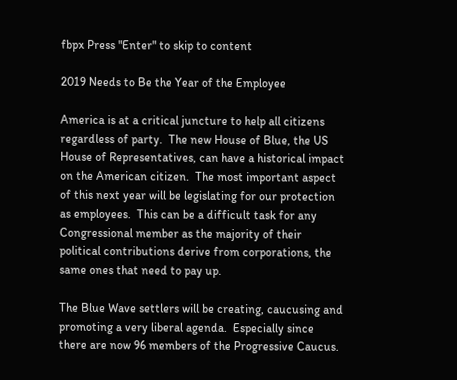fbpx Press "Enter" to skip to content

2019 Needs to Be the Year of the Employee

America is at a critical juncture to help all citizens regardless of party.  The new House of Blue, the US House of Representatives, can have a historical impact on the American citizen.  The most important aspect of this next year will be legislating for our protection as employees.  This can be a difficult task for any Congressional member as the majority of their political contributions derive from corporations, the same ones that need to pay up.

The Blue Wave settlers will be creating, caucusing and promoting a very liberal agenda.  Especially since there are now 96 members of the Progressive Caucus.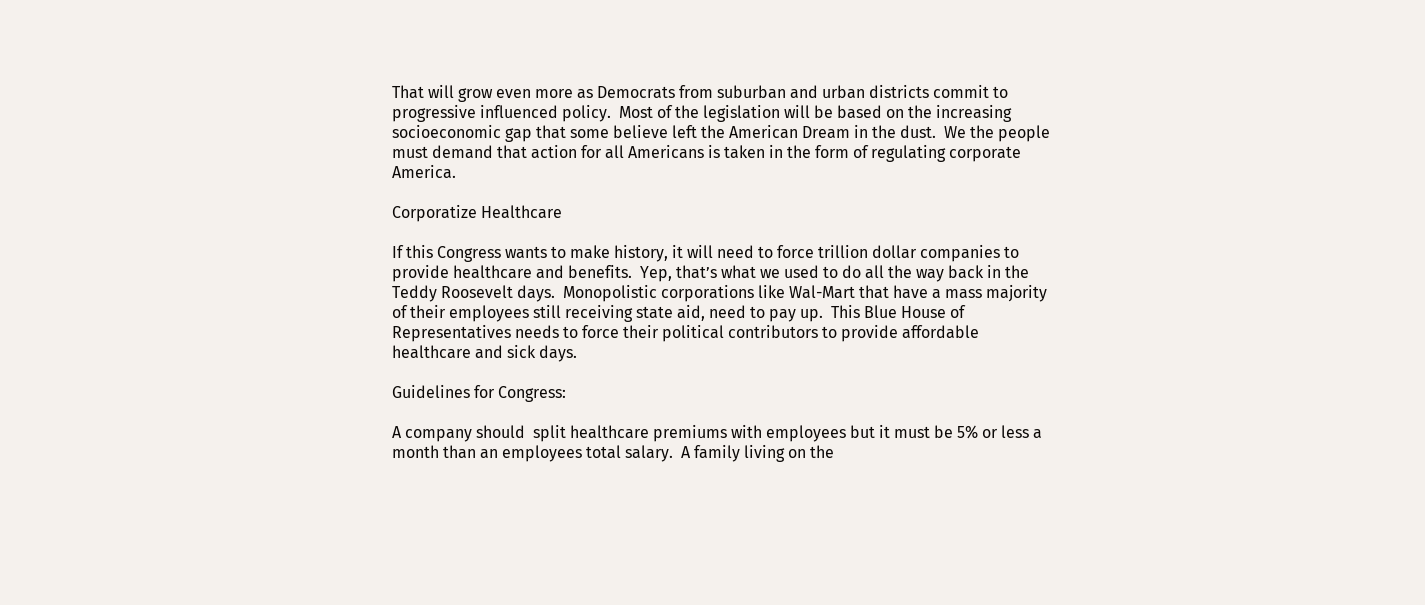That will grow even more as Democrats from suburban and urban districts commit to progressive influenced policy.  Most of the legislation will be based on the increasing socioeconomic gap that some believe left the American Dream in the dust.  We the people must demand that action for all Americans is taken in the form of regulating corporate America.

Corporatize Healthcare

If this Congress wants to make history, it will need to force trillion dollar companies to provide healthcare and benefits.  Yep, that’s what we used to do all the way back in the Teddy Roosevelt days.  Monopolistic corporations like Wal-Mart that have a mass majority of their employees still receiving state aid, need to pay up.  This Blue House of Representatives needs to force their political contributors to provide affordable healthcare and sick days.

Guidelines for Congress:

A company should  split healthcare premiums with employees but it must be 5% or less a month than an employees total salary.  A family living on the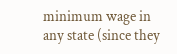minimum wage in any state (since they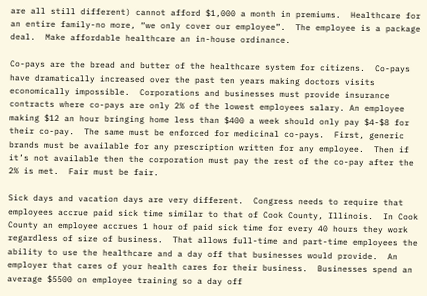are all still different) cannot afford $1,000 a month in premiums.  Healthcare for an entire family-no more, “we only cover our employee”.  The employee is a package deal.  Make affordable healthcare an in-house ordinance.

Co-pays are the bread and butter of the healthcare system for citizens.  Co-pays have dramatically increased over the past ten years making doctors visits economically impossible.  Corporations and businesses must provide insurance contracts where co-pays are only 2% of the lowest employees salary. An employee making $12 an hour bringing home less than $400 a week should only pay $4-$8 for their co-pay.  The same must be enforced for medicinal co-pays.  First, generic brands must be available for any prescription written for any employee.  Then if it’s not available then the corporation must pay the rest of the co-pay after the 2% is met.  Fair must be fair.

Sick days and vacation days are very different.  Congress needs to require that employees accrue paid sick time similar to that of Cook County, Illinois.  In Cook County an employee accrues 1 hour of paid sick time for every 40 hours they work regardless of size of business.  That allows full-time and part-time employees the ability to use the healthcare and a day off that businesses would provide.  An employer that cares of your health cares for their business.  Businesses spend an average $5500 on employee training so a day off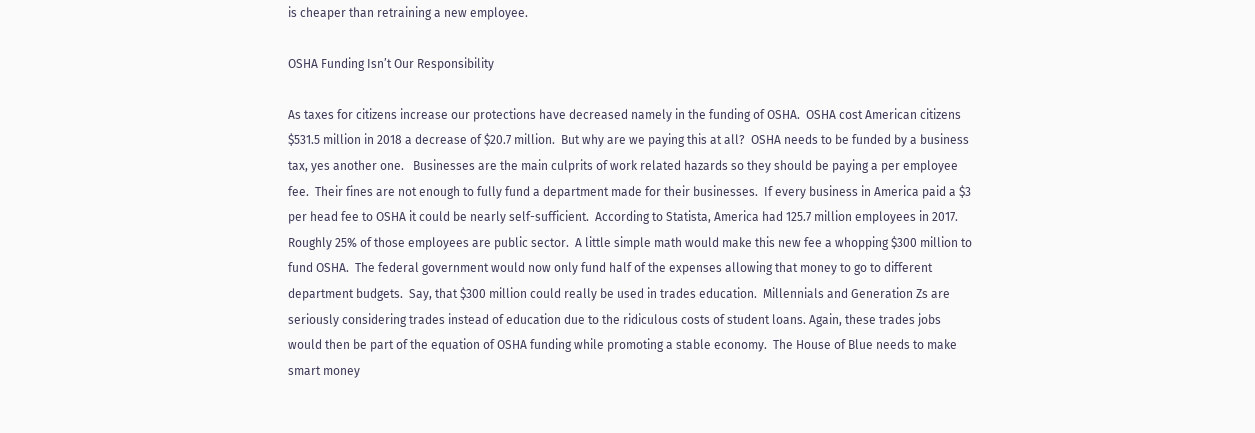is cheaper than retraining a new employee.

OSHA Funding Isn’t Our Responsibility

As taxes for citizens increase our protections have decreased namely in the funding of OSHA.  OSHA cost American citizens $531.5 million in 2018 a decrease of $20.7 million.  But why are we paying this at all?  OSHA needs to be funded by a business tax, yes another one.   Businesses are the main culprits of work related hazards so they should be paying a per employee fee.  Their fines are not enough to fully fund a department made for their businesses.  If every business in America paid a $3 per head fee to OSHA it could be nearly self-sufficient.  According to Statista, America had 125.7 million employees in 2017.  Roughly 25% of those employees are public sector.  A little simple math would make this new fee a whopping $300 million to fund OSHA.  The federal government would now only fund half of the expenses allowing that money to go to different department budgets.  Say, that $300 million could really be used in trades education.  Millennials and Generation Zs are seriously considering trades instead of education due to the ridiculous costs of student loans. Again, these trades jobs would then be part of the equation of OSHA funding while promoting a stable economy.  The House of Blue needs to make smart money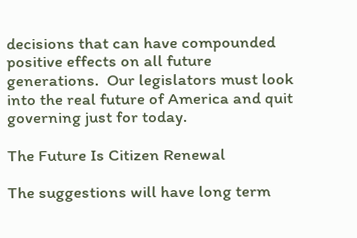decisions that can have compounded positive effects on all future generations.  Our legislators must look into the real future of America and quit governing just for today.

The Future Is Citizen Renewal

The suggestions will have long term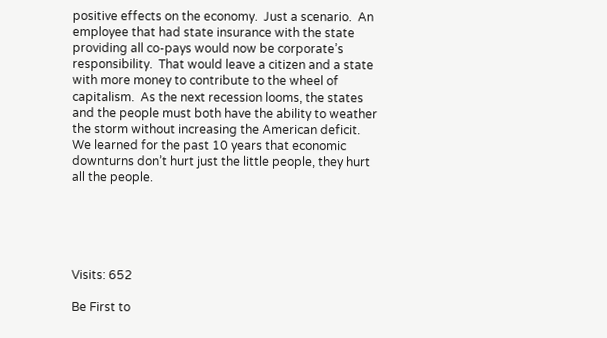positive effects on the economy.  Just a scenario.  An employee that had state insurance with the state providing all co-pays would now be corporate’s responsibility.  That would leave a citizen and a state with more money to contribute to the wheel of capitalism.  As the next recession looms, the states and the people must both have the ability to weather the storm without increasing the American deficit.  We learned for the past 10 years that economic downturns don’t hurt just the little people, they hurt all the people.





Visits: 652

Be First to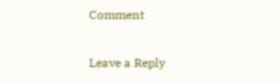Comment

Leave a Reply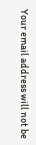Your email address will not be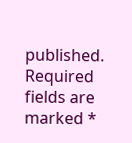published. Required fields are marked *